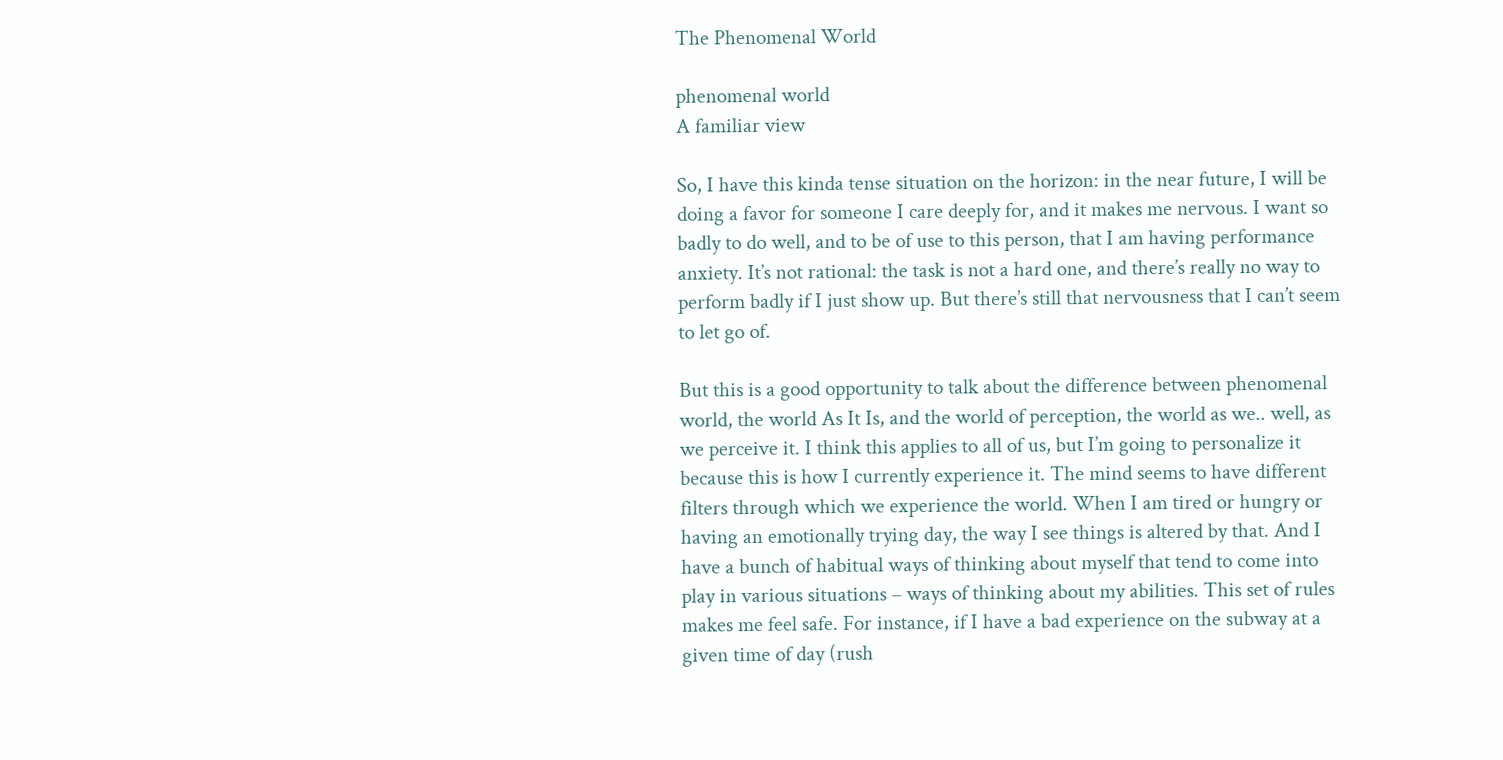The Phenomenal World

phenomenal world
A familiar view

So, I have this kinda tense situation on the horizon: in the near future, I will be doing a favor for someone I care deeply for, and it makes me nervous. I want so badly to do well, and to be of use to this person, that I am having performance anxiety. It’s not rational: the task is not a hard one, and there’s really no way to perform badly if I just show up. But there’s still that nervousness that I can’t seem to let go of.

But this is a good opportunity to talk about the difference between phenomenal world, the world As It Is, and the world of perception, the world as we.. well, as we perceive it. I think this applies to all of us, but I’m going to personalize it because this is how I currently experience it. The mind seems to have different filters through which we experience the world. When I am tired or hungry or having an emotionally trying day, the way I see things is altered by that. And I have a bunch of habitual ways of thinking about myself that tend to come into play in various situations – ways of thinking about my abilities. This set of rules makes me feel safe. For instance, if I have a bad experience on the subway at a given time of day (rush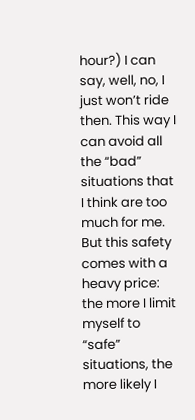hour?) I can say, well, no, I just won’t ride then. This way I can avoid all the “bad” situations that I think are too much for me. But this safety comes with a heavy price: the more I limit myself to “safe” situations, the more likely I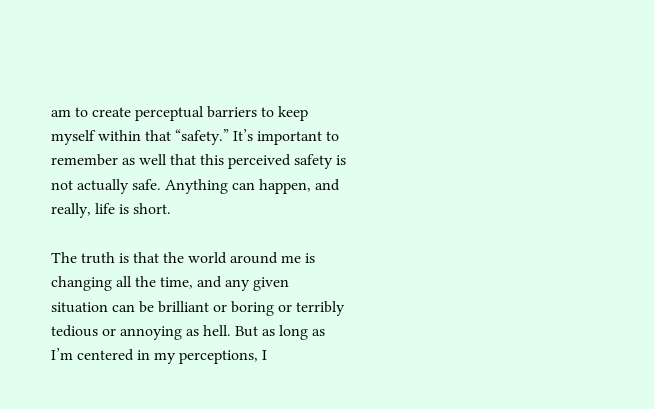am to create perceptual barriers to keep myself within that “safety.” It’s important to remember as well that this perceived safety is not actually safe. Anything can happen, and really, life is short.

The truth is that the world around me is changing all the time, and any given situation can be brilliant or boring or terribly tedious or annoying as hell. But as long as I’m centered in my perceptions, I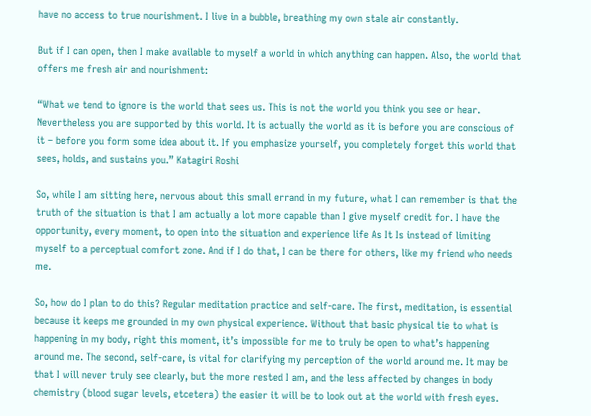have no access to true nourishment. I live in a bubble, breathing my own stale air constantly.

But if I can open, then I make available to myself a world in which anything can happen. Also, the world that offers me fresh air and nourishment:

“What we tend to ignore is the world that sees us. This is not the world you think you see or hear. Nevertheless you are supported by this world. It is actually the world as it is before you are conscious of it – before you form some idea about it. If you emphasize yourself, you completely forget this world that sees, holds, and sustains you.” Katagiri Roshi

So, while I am sitting here, nervous about this small errand in my future, what I can remember is that the truth of the situation is that I am actually a lot more capable than I give myself credit for. I have the opportunity, every moment, to open into the situation and experience life As It Is instead of limiting myself to a perceptual comfort zone. And if I do that, I can be there for others, like my friend who needs me.

So, how do I plan to do this? Regular meditation practice and self-care. The first, meditation, is essential because it keeps me grounded in my own physical experience. Without that basic physical tie to what is happening in my body, right this moment, it’s impossible for me to truly be open to what’s happening around me. The second, self-care, is vital for clarifying my perception of the world around me. It may be that I will never truly see clearly, but the more rested I am, and the less affected by changes in body chemistry (blood sugar levels, etcetera) the easier it will be to look out at the world with fresh eyes.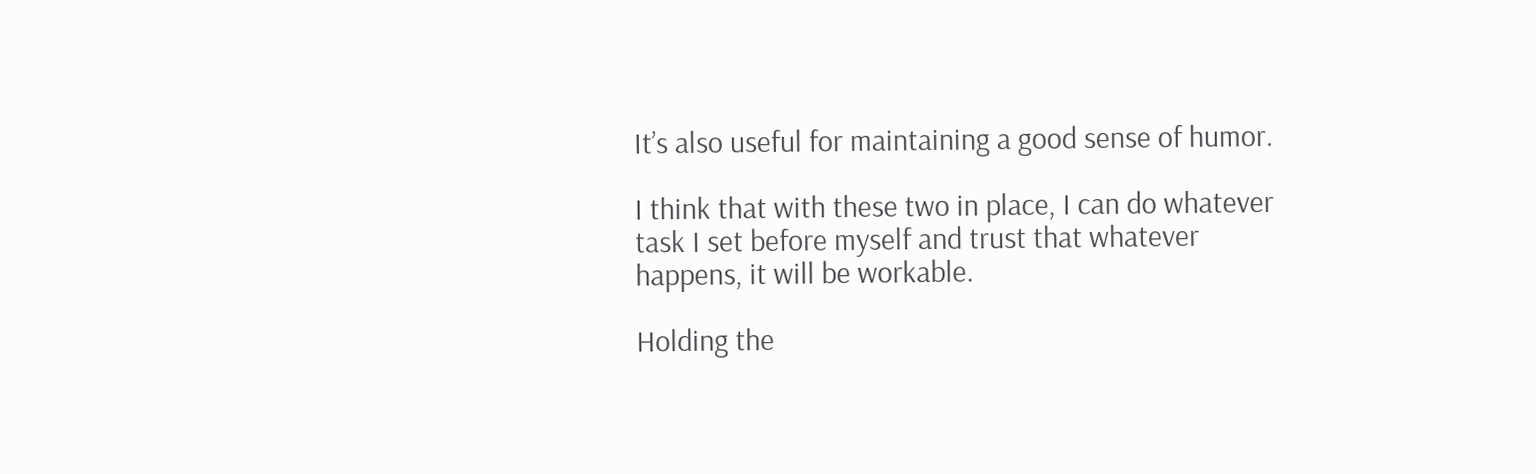It’s also useful for maintaining a good sense of humor.

I think that with these two in place, I can do whatever task I set before myself and trust that whatever happens, it will be workable.

Holding the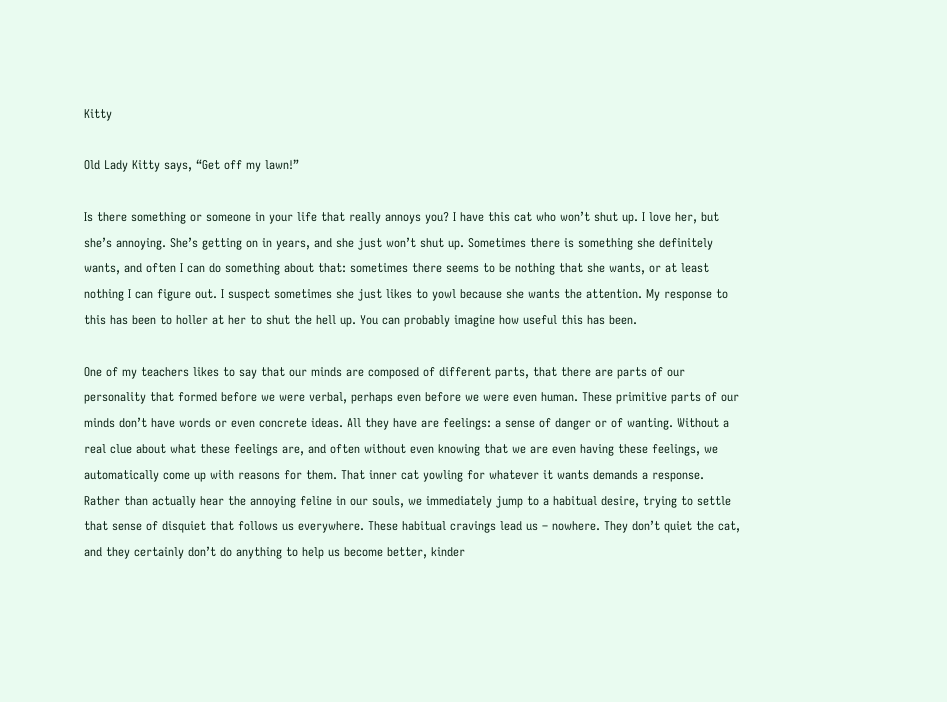Kitty

Old Lady Kitty says, “Get off my lawn!”

Is there something or someone in your life that really annoys you? I have this cat who won’t shut up. I love her, but she’s annoying. She’s getting on in years, and she just won’t shut up. Sometimes there is something she definitely wants, and often I can do something about that: sometimes there seems to be nothing that she wants, or at least nothing I can figure out. I suspect sometimes she just likes to yowl because she wants the attention. My response to this has been to holler at her to shut the hell up. You can probably imagine how useful this has been.

One of my teachers likes to say that our minds are composed of different parts, that there are parts of our personality that formed before we were verbal, perhaps even before we were even human. These primitive parts of our minds don’t have words or even concrete ideas. All they have are feelings: a sense of danger or of wanting. Without a real clue about what these feelings are, and often without even knowing that we are even having these feelings, we automatically come up with reasons for them. That inner cat yowling for whatever it wants demands a response. Rather than actually hear the annoying feline in our souls, we immediately jump to a habitual desire, trying to settle that sense of disquiet that follows us everywhere. These habitual cravings lead us – nowhere. They don’t quiet the cat, and they certainly don’t do anything to help us become better, kinder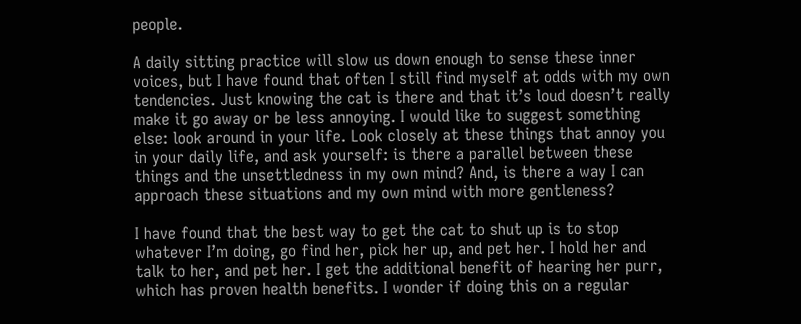people.

A daily sitting practice will slow us down enough to sense these inner voices, but I have found that often I still find myself at odds with my own tendencies. Just knowing the cat is there and that it’s loud doesn’t really make it go away or be less annoying. I would like to suggest something else: look around in your life. Look closely at these things that annoy you in your daily life, and ask yourself: is there a parallel between these things and the unsettledness in my own mind? And, is there a way I can approach these situations and my own mind with more gentleness?

I have found that the best way to get the cat to shut up is to stop whatever I’m doing, go find her, pick her up, and pet her. I hold her and talk to her, and pet her. I get the additional benefit of hearing her purr, which has proven health benefits. I wonder if doing this on a regular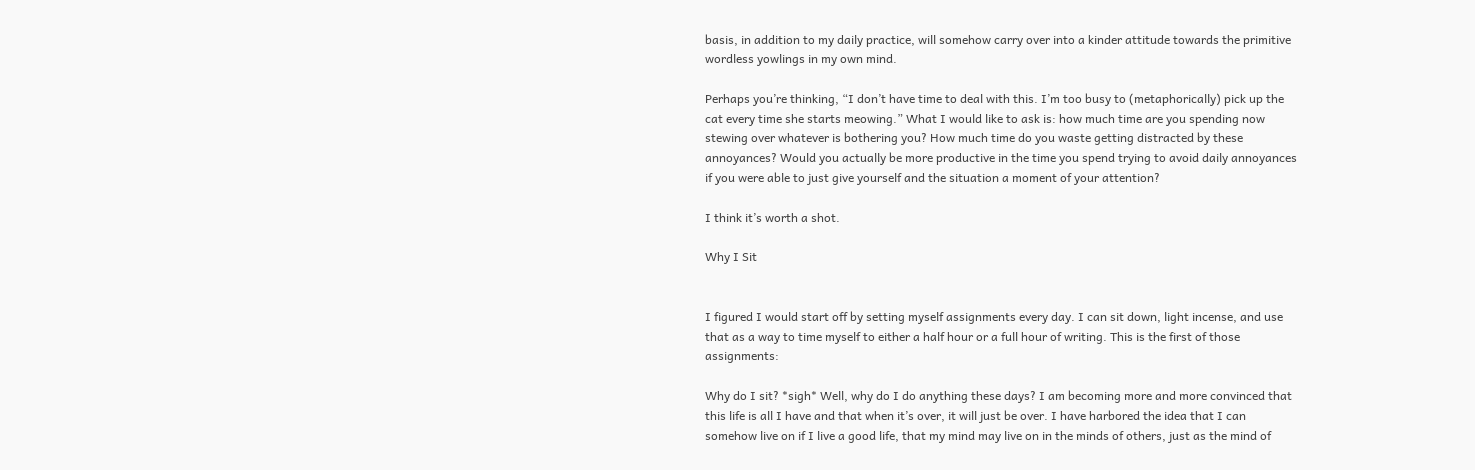basis, in addition to my daily practice, will somehow carry over into a kinder attitude towards the primitive wordless yowlings in my own mind.

Perhaps you’re thinking, “I don’t have time to deal with this. I’m too busy to (metaphorically) pick up the cat every time she starts meowing.” What I would like to ask is: how much time are you spending now stewing over whatever is bothering you? How much time do you waste getting distracted by these annoyances? Would you actually be more productive in the time you spend trying to avoid daily annoyances if you were able to just give yourself and the situation a moment of your attention?

I think it’s worth a shot.

Why I Sit


I figured I would start off by setting myself assignments every day. I can sit down, light incense, and use that as a way to time myself to either a half hour or a full hour of writing. This is the first of those assignments:

Why do I sit? *sigh* Well, why do I do anything these days? I am becoming more and more convinced that this life is all I have and that when it’s over, it will just be over. I have harbored the idea that I can somehow live on if I live a good life, that my mind may live on in the minds of others, just as the mind of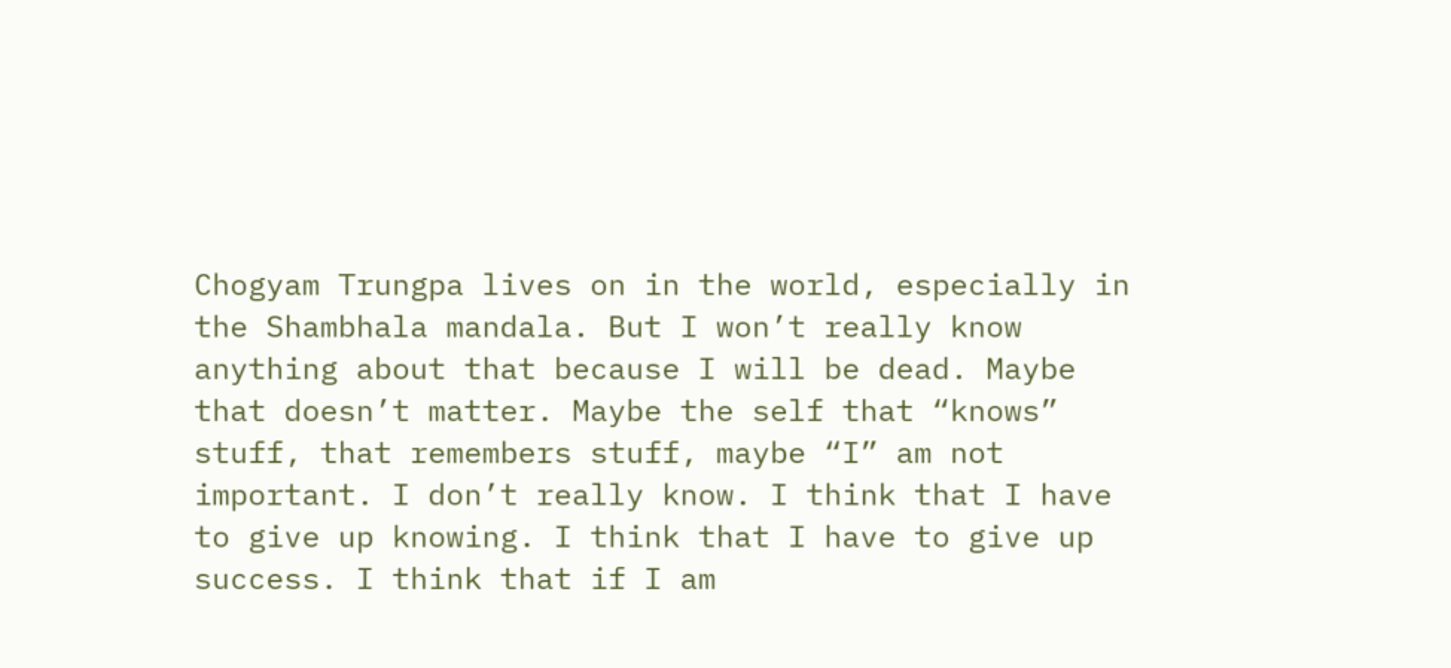Chogyam Trungpa lives on in the world, especially in the Shambhala mandala. But I won’t really know anything about that because I will be dead. Maybe that doesn’t matter. Maybe the self that “knows” stuff, that remembers stuff, maybe “I” am not important. I don’t really know. I think that I have to give up knowing. I think that I have to give up success. I think that if I am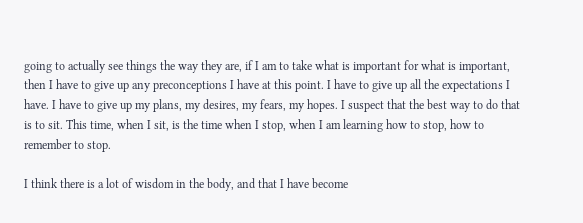going to actually see things the way they are, if I am to take what is important for what is important, then I have to give up any preconceptions I have at this point. I have to give up all the expectations I have. I have to give up my plans, my desires, my fears, my hopes. I suspect that the best way to do that is to sit. This time, when I sit, is the time when I stop, when I am learning how to stop, how to remember to stop.

I think there is a lot of wisdom in the body, and that I have become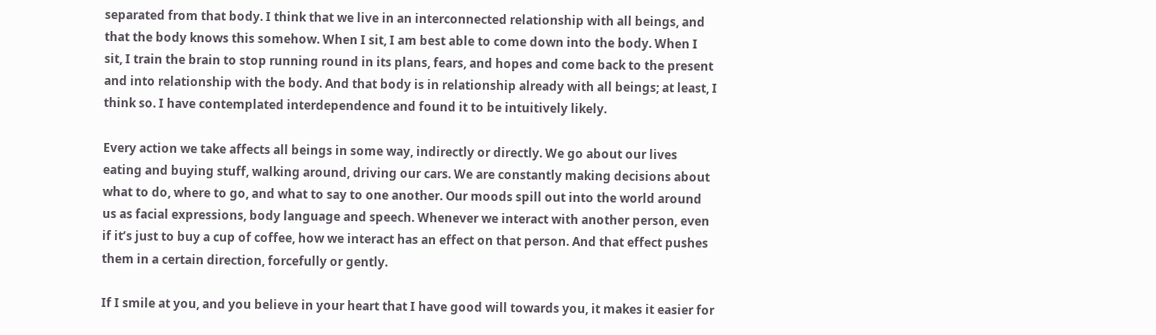separated from that body. I think that we live in an interconnected relationship with all beings, and that the body knows this somehow. When I sit, I am best able to come down into the body. When I sit, I train the brain to stop running round in its plans, fears, and hopes and come back to the present and into relationship with the body. And that body is in relationship already with all beings; at least, I think so. I have contemplated interdependence and found it to be intuitively likely.

Every action we take affects all beings in some way, indirectly or directly. We go about our lives eating and buying stuff, walking around, driving our cars. We are constantly making decisions about what to do, where to go, and what to say to one another. Our moods spill out into the world around us as facial expressions, body language and speech. Whenever we interact with another person, even if it’s just to buy a cup of coffee, how we interact has an effect on that person. And that effect pushes them in a certain direction, forcefully or gently.

If I smile at you, and you believe in your heart that I have good will towards you, it makes it easier for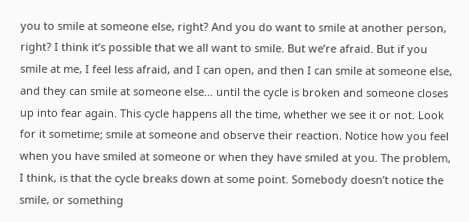you to smile at someone else, right? And you do want to smile at another person, right? I think it’s possible that we all want to smile. But we’re afraid. But if you smile at me, I feel less afraid, and I can open, and then I can smile at someone else, and they can smile at someone else… until the cycle is broken and someone closes up into fear again. This cycle happens all the time, whether we see it or not. Look for it sometime; smile at someone and observe their reaction. Notice how you feel when you have smiled at someone or when they have smiled at you. The problem, I think, is that the cycle breaks down at some point. Somebody doesn’t notice the smile, or something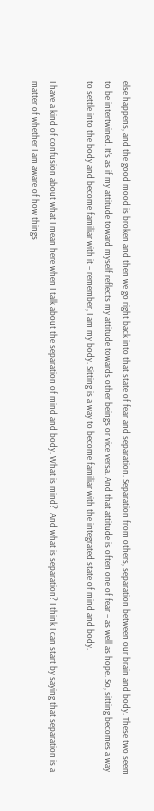else happens, and the good mood is broken and then we go right back into that state of fear and separation. Separation from others, separation between our brain and body. These two seem to be intertwined. It’s as if my attitude toward myself reflects my attitude towards other beings or vice versa. And that attitude is often one of fear – as well as hope. So, sitting becomes a way to settle into the body and become familiar with it – remember, I am my body. Sitting is a way to become familiar with the integrated state of mind and body.

I have a kind of confusion about what I mean here when I talk about the separation of mind and body. What is mind?  And what is separation? I think I can start by saying that separation is a matter of whether I am aware of how things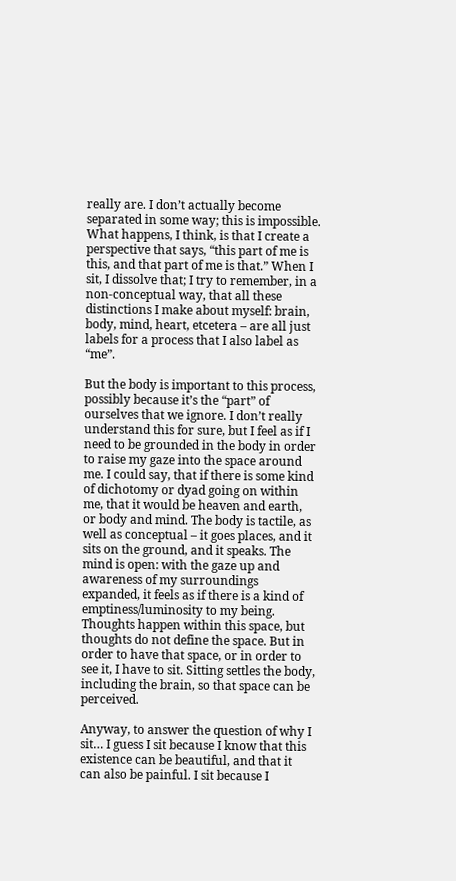really are. I don’t actually become separated in some way; this is impossible. What happens, I think, is that I create a perspective that says, “this part of me is this, and that part of me is that.” When I sit, I dissolve that; I try to remember, in a non-conceptual way, that all these distinctions I make about myself: brain, body, mind, heart, etcetera – are all just labels for a process that I also label as “me”.

But the body is important to this process, possibly because it’s the “part” of ourselves that we ignore. I don’t really understand this for sure, but I feel as if I need to be grounded in the body in order to raise my gaze into the space around me. I could say, that if there is some kind of dichotomy or dyad going on within me, that it would be heaven and earth, or body and mind. The body is tactile, as well as conceptual – it goes places, and it sits on the ground, and it speaks. The mind is open: with the gaze up and awareness of my surroundings expanded, it feels as if there is a kind of emptiness/luminosity to my being. Thoughts happen within this space, but thoughts do not define the space. But in order to have that space, or in order to see it, I have to sit. Sitting settles the body, including the brain, so that space can be perceived.

Anyway, to answer the question of why I sit… I guess I sit because I know that this existence can be beautiful, and that it can also be painful. I sit because I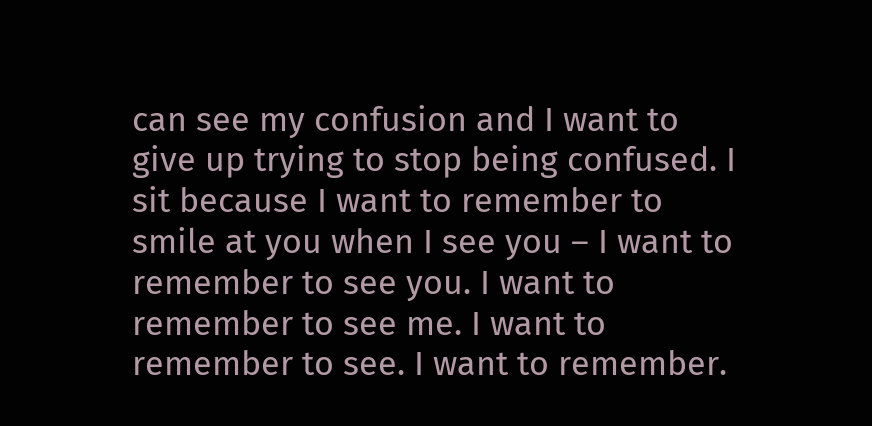can see my confusion and I want to give up trying to stop being confused. I sit because I want to remember to smile at you when I see you – I want to remember to see you. I want to remember to see me. I want to remember to see. I want to remember.